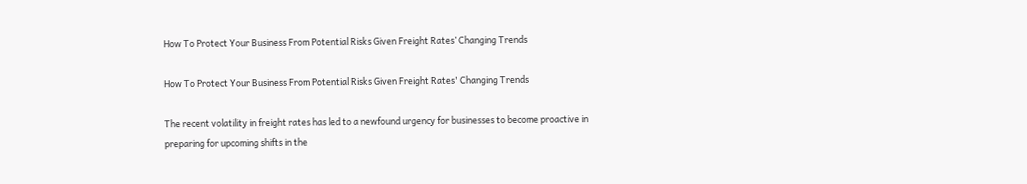How To Protect Your Business From Potential Risks Given Freight Rates’ Changing Trends

How To Protect Your Business From Potential Risks Given Freight Rates' Changing Trends

The recent volatility in freight rates has led to a newfound urgency for businesses to become proactive in preparing for upcoming shifts in the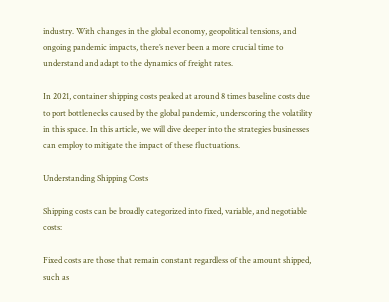industry. With changes in the global economy, geopolitical tensions, and ongoing pandemic impacts, there’s never been a more crucial time to understand and adapt to the dynamics of freight rates.

In 2021, container shipping costs peaked at around 8 times baseline costs due to port bottlenecks caused by the global pandemic, underscoring the volatility in this space. In this article, we will dive deeper into the strategies businesses can employ to mitigate the impact of these fluctuations.

Understanding Shipping Costs

Shipping costs can be broadly categorized into fixed, variable, and negotiable costs:

Fixed costs are those that remain constant regardless of the amount shipped,
such as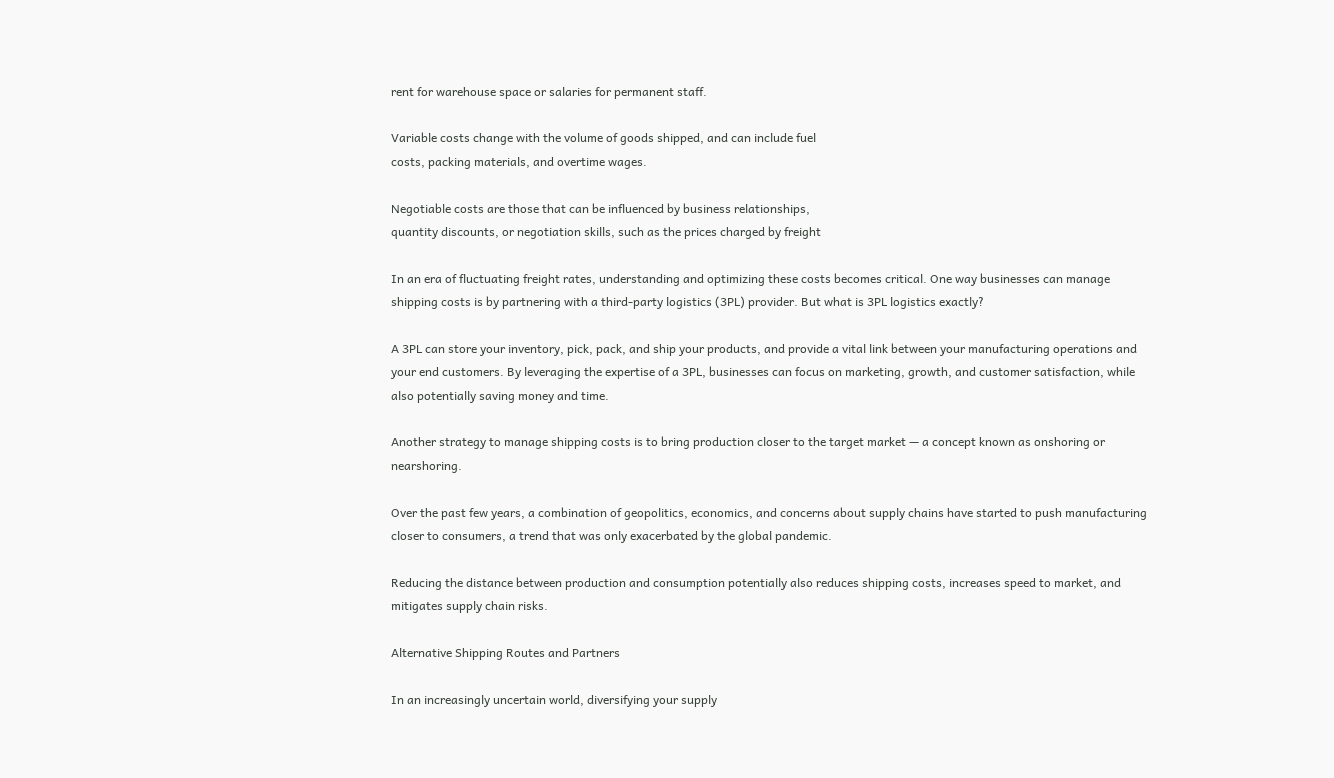rent for warehouse space or salaries for permanent staff.

Variable costs change with the volume of goods shipped, and can include fuel
costs, packing materials, and overtime wages.

Negotiable costs are those that can be influenced by business relationships,
quantity discounts, or negotiation skills, such as the prices charged by freight

In an era of fluctuating freight rates, understanding and optimizing these costs becomes critical. One way businesses can manage shipping costs is by partnering with a third-party logistics (3PL) provider. But what is 3PL logistics exactly?

A 3PL can store your inventory, pick, pack, and ship your products, and provide a vital link between your manufacturing operations and your end customers. By leveraging the expertise of a 3PL, businesses can focus on marketing, growth, and customer satisfaction, while also potentially saving money and time.

Another strategy to manage shipping costs is to bring production closer to the target market — a concept known as onshoring or nearshoring.

Over the past few years, a combination of geopolitics, economics, and concerns about supply chains have started to push manufacturing closer to consumers, a trend that was only exacerbated by the global pandemic.

Reducing the distance between production and consumption potentially also reduces shipping costs, increases speed to market, and mitigates supply chain risks.

Alternative Shipping Routes and Partners

In an increasingly uncertain world, diversifying your supply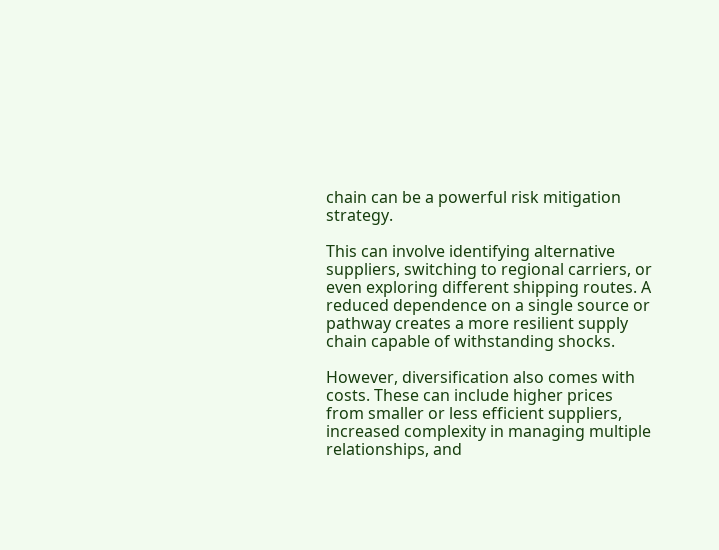chain can be a powerful risk mitigation strategy.

This can involve identifying alternative suppliers, switching to regional carriers, or even exploring different shipping routes. A reduced dependence on a single source or pathway creates a more resilient supply chain capable of withstanding shocks.

However, diversification also comes with costs. These can include higher prices from smaller or less efficient suppliers, increased complexity in managing multiple
relationships, and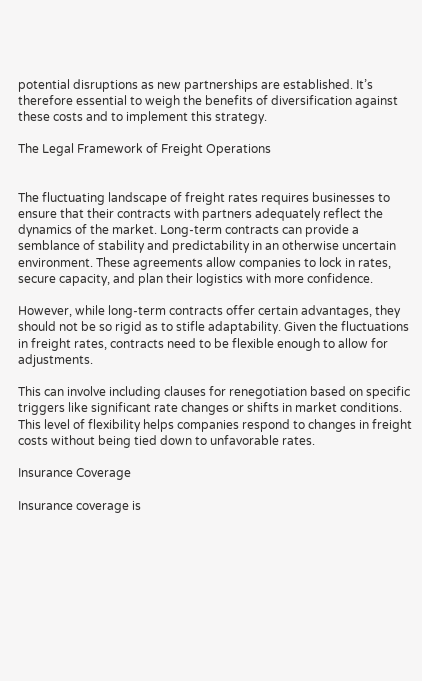potential disruptions as new partnerships are established. It’s
therefore essential to weigh the benefits of diversification against these costs and to implement this strategy.

The Legal Framework of Freight Operations


The fluctuating landscape of freight rates requires businesses to ensure that their contracts with partners adequately reflect the dynamics of the market. Long-term contracts can provide a semblance of stability and predictability in an otherwise uncertain environment. These agreements allow companies to lock in rates, secure capacity, and plan their logistics with more confidence.

However, while long-term contracts offer certain advantages, they should not be so rigid as to stifle adaptability. Given the fluctuations in freight rates, contracts need to be flexible enough to allow for adjustments.

This can involve including clauses for renegotiation based on specific triggers like significant rate changes or shifts in market conditions. This level of flexibility helps companies respond to changes in freight costs without being tied down to unfavorable rates.

Insurance Coverage

Insurance coverage is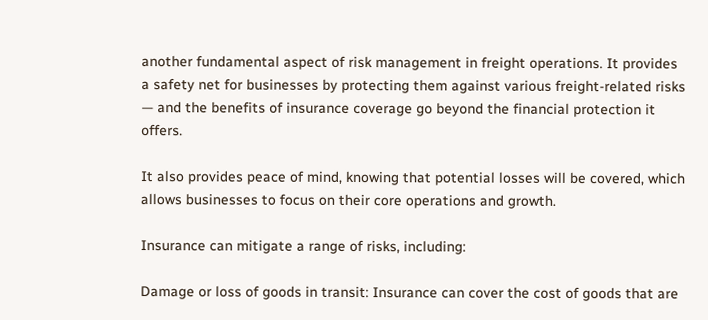another fundamental aspect of risk management in freight operations. It provides a safety net for businesses by protecting them against various freight-related risks — and the benefits of insurance coverage go beyond the financial protection it offers.

It also provides peace of mind, knowing that potential losses will be covered, which allows businesses to focus on their core operations and growth.

Insurance can mitigate a range of risks, including:

Damage or loss of goods in transit: Insurance can cover the cost of goods that are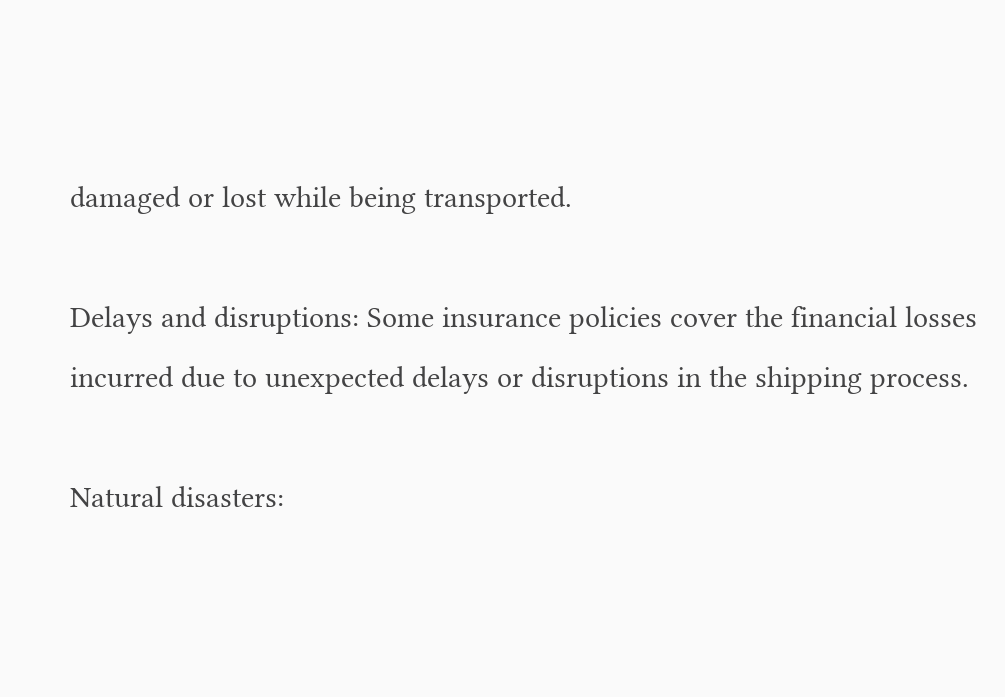damaged or lost while being transported.

Delays and disruptions: Some insurance policies cover the financial losses incurred due to unexpected delays or disruptions in the shipping process.

Natural disasters: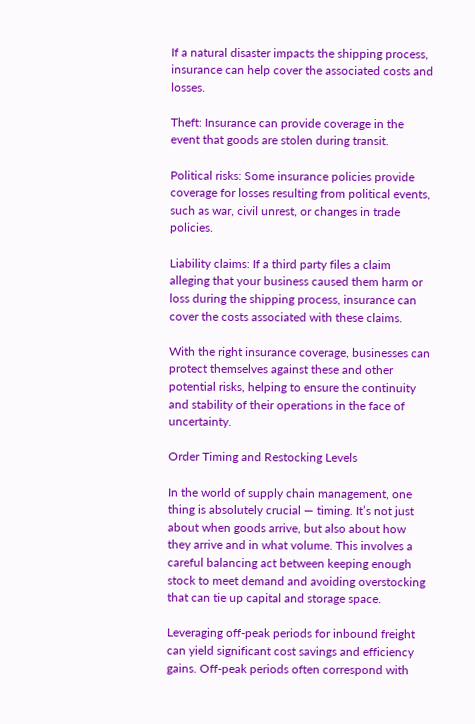If a natural disaster impacts the shipping process, insurance can help cover the associated costs and losses.

Theft: Insurance can provide coverage in the event that goods are stolen during transit.

Political risks: Some insurance policies provide coverage for losses resulting from political events, such as war, civil unrest, or changes in trade policies.

Liability claims: If a third party files a claim alleging that your business caused them harm or loss during the shipping process, insurance can cover the costs associated with these claims.

With the right insurance coverage, businesses can protect themselves against these and other potential risks, helping to ensure the continuity and stability of their operations in the face of uncertainty.

Order Timing and Restocking Levels

In the world of supply chain management, one thing is absolutely crucial — timing. It’s not just about when goods arrive, but also about how they arrive and in what volume. This involves a careful balancing act between keeping enough stock to meet demand and avoiding overstocking that can tie up capital and storage space.

Leveraging off-peak periods for inbound freight can yield significant cost savings and efficiency gains. Off-peak periods often correspond with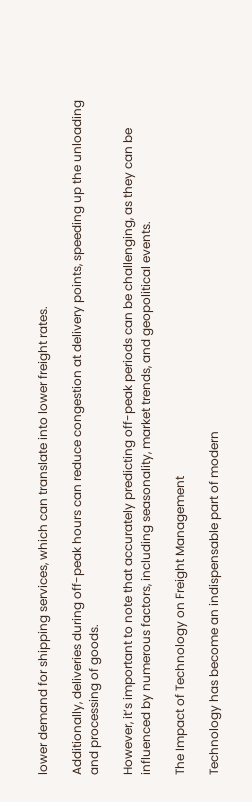lower demand for shipping services, which can translate into lower freight rates.

Additionally, deliveries during off-peak hours can reduce congestion at delivery points, speeding up the unloading and processing of goods.

However, it’s important to note that accurately predicting off-peak periods can be challenging, as they can be influenced by numerous factors, including seasonality, market trends, and geopolitical events.

The Impact of Technology on Freight Management

Technology has become an indispensable part of modern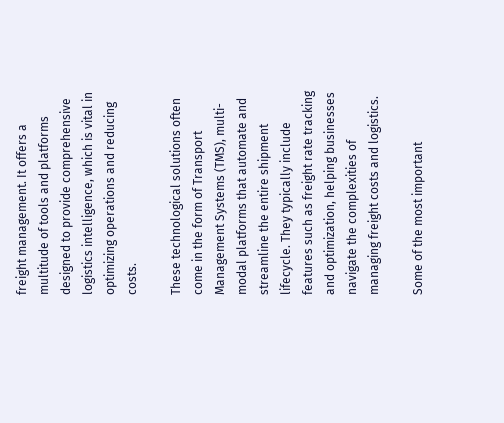freight management. It offers a multitude of tools and platforms designed to provide comprehensive logistics intelligence, which is vital in optimizing operations and reducing costs.

These technological solutions often come in the form of Transport Management Systems (TMS), multi-modal platforms that automate and streamline the entire shipment lifecycle. They typically include features such as freight rate tracking and optimization, helping businesses navigate the complexities of managing freight costs and logistics.

Some of the most important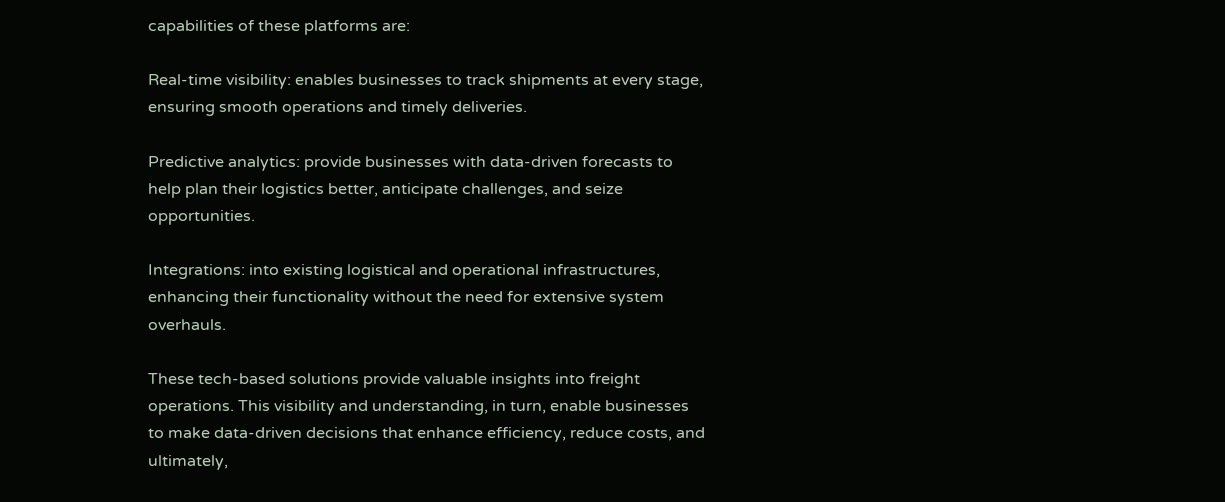capabilities of these platforms are:

Real-time visibility: enables businesses to track shipments at every stage, ensuring smooth operations and timely deliveries.

Predictive analytics: provide businesses with data-driven forecasts to help plan their logistics better, anticipate challenges, and seize opportunities.

Integrations: into existing logistical and operational infrastructures, enhancing their functionality without the need for extensive system overhauls.

These tech-based solutions provide valuable insights into freight operations. This visibility and understanding, in turn, enable businesses to make data-driven decisions that enhance efficiency, reduce costs, and ultimately,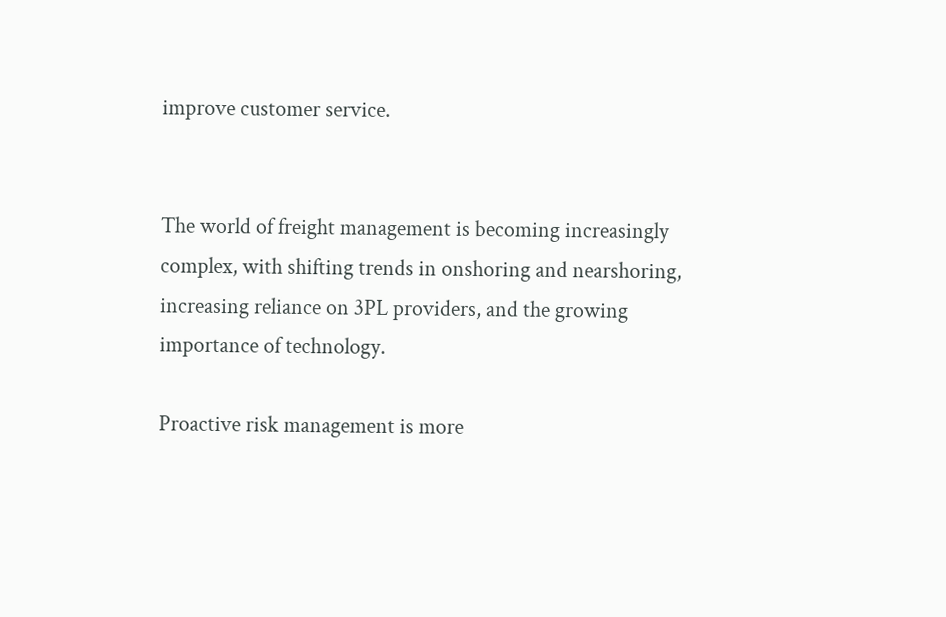improve customer service.


The world of freight management is becoming increasingly complex, with shifting trends in onshoring and nearshoring, increasing reliance on 3PL providers, and the growing importance of technology.

Proactive risk management is more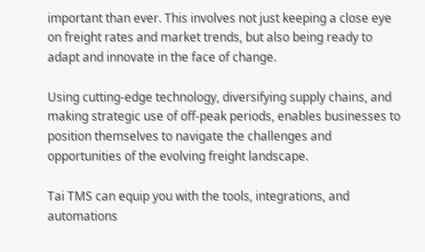important than ever. This involves not just keeping a close eye on freight rates and market trends, but also being ready to adapt and innovate in the face of change.

Using cutting-edge technology, diversifying supply chains, and making strategic use of off-peak periods, enables businesses to position themselves to navigate the challenges and opportunities of the evolving freight landscape.

Tai TMS can equip you with the tools, integrations, and automations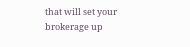that will set your brokerage up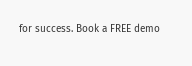for success. Book a FREE demo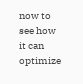now to see how it can optimize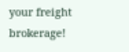your freight brokerage!